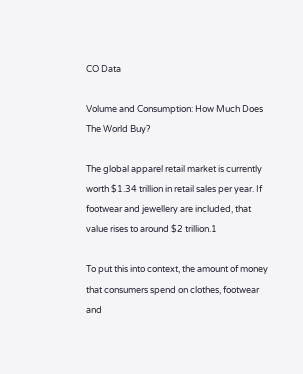CO Data

Volume and Consumption: How Much Does The World Buy?

The global apparel retail market is currently worth $1.34 trillion in retail sales per year. If footwear and jewellery are included, that value rises to around $2 trillion.1

To put this into context, the amount of money that consumers spend on clothes, footwear and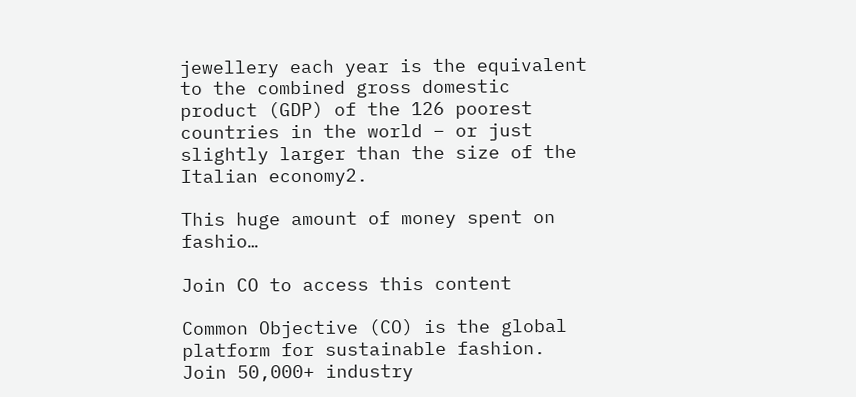jewellery each year is the equivalent to the combined gross domestic product (GDP) of the 126 poorest countries in the world – or just slightly larger than the size of the Italian economy2.

This huge amount of money spent on fashio…

Join CO to access this content

Common Objective (CO) is the global platform for sustainable fashion. Join 50,000+ industry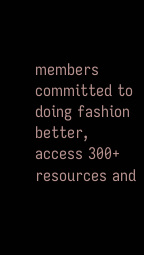members committed to doing fashion better, access 300+ resources and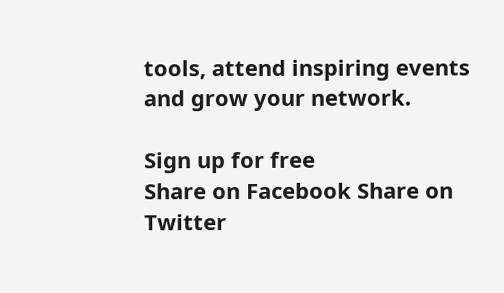tools, attend inspiring events and grow your network.

Sign up for free
Share on Facebook Share on Twitter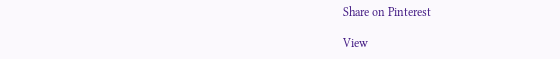Share on Pinterest

View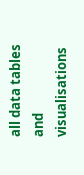all data tables and visualisations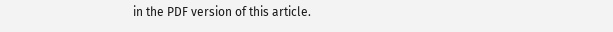in the PDF version of this article.